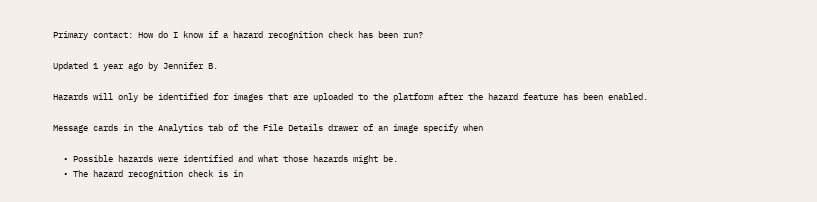Primary contact: How do I know if a hazard recognition check has been run?

Updated 1 year ago by Jennifer B.

Hazards will only be identified for images that are uploaded to the platform after the hazard feature has been enabled.

Message cards in the Analytics tab of the File Details drawer of an image specify when

  • Possible hazards were identified and what those hazards might be.
  • The hazard recognition check is in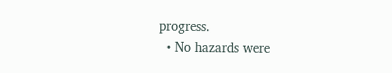progress.
  • No hazards were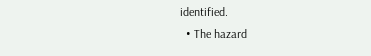identified.
  • The hazard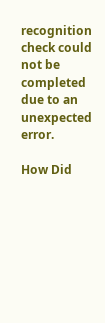recognition check could not be completed due to an unexpected error.

How Did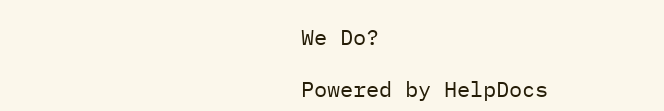We Do?

Powered by HelpDocs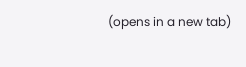(opens in a new tab)